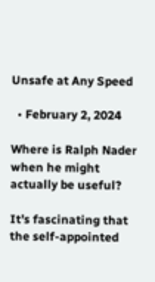Unsafe at Any Speed

  • February 2, 2024

Where is Ralph Nader when he might actually be useful?

It’s fascinating that the self-appointed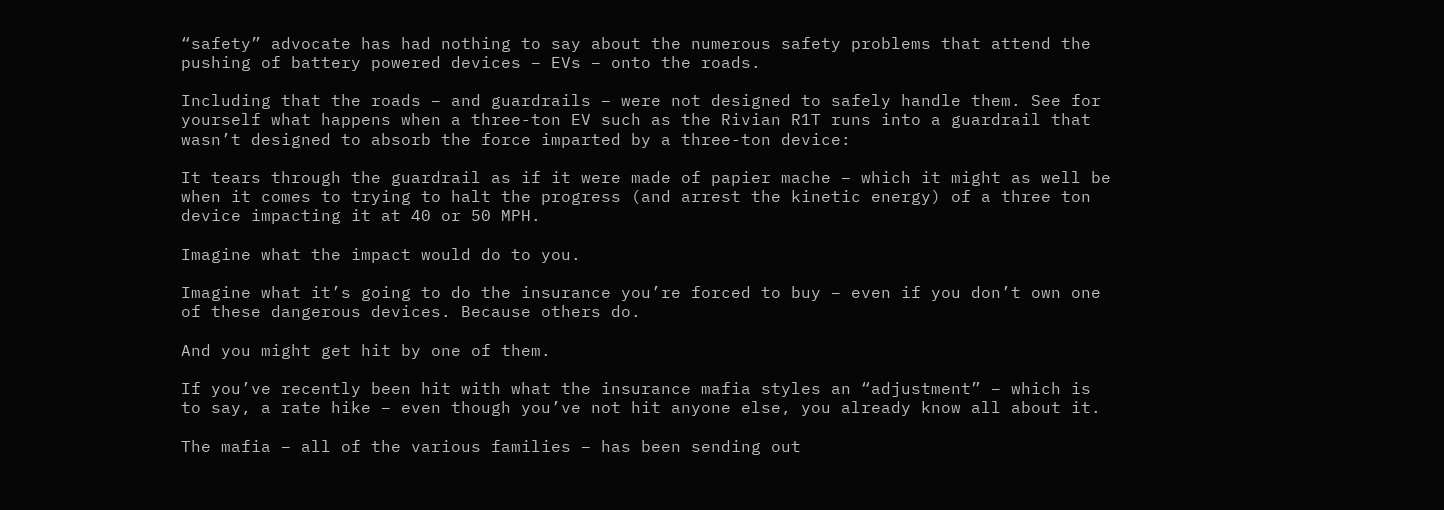“safety” advocate has had nothing to say about the numerous safety problems that attend the pushing of battery powered devices – EVs – onto the roads.

Including that the roads – and guardrails – were not designed to safely handle them. See for yourself what happens when a three-ton EV such as the Rivian R1T runs into a guardrail that wasn’t designed to absorb the force imparted by a three-ton device:

It tears through the guardrail as if it were made of papier mache – which it might as well be when it comes to trying to halt the progress (and arrest the kinetic energy) of a three ton device impacting it at 40 or 50 MPH.

Imagine what the impact would do to you.

Imagine what it’s going to do the insurance you’re forced to buy – even if you don’t own one of these dangerous devices. Because others do.

And you might get hit by one of them.

If you’ve recently been hit with what the insurance mafia styles an “adjustment” – which is to say, a rate hike – even though you’ve not hit anyone else, you already know all about it.

The mafia – all of the various families – has been sending out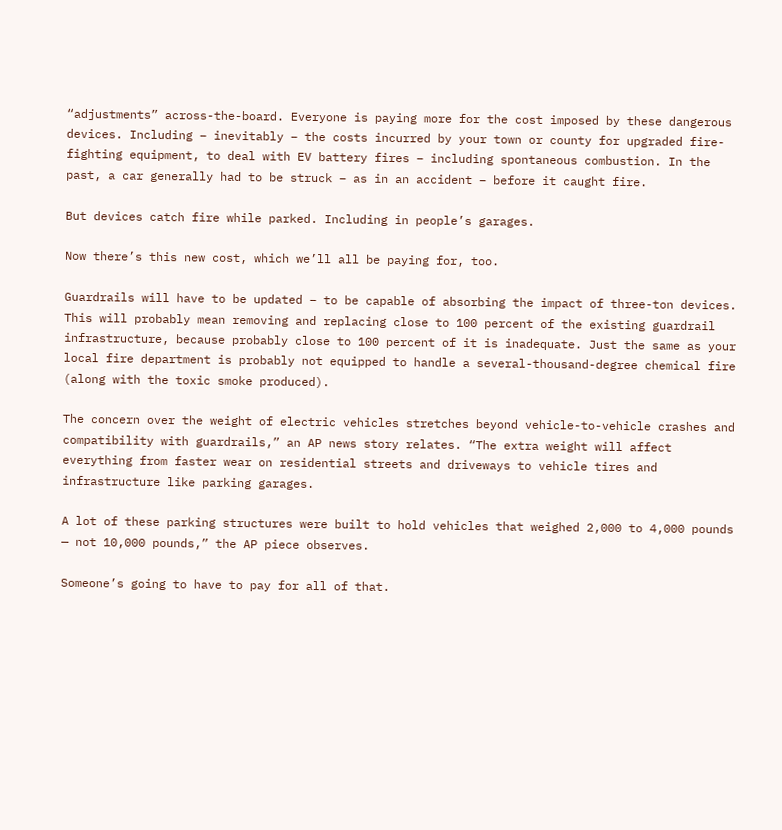“adjustments” across-the-board. Everyone is paying more for the cost imposed by these dangerous devices. Including – inevitably – the costs incurred by your town or county for upgraded fire-fighting equipment, to deal with EV battery fires – including spontaneous combustion. In the past, a car generally had to be struck – as in an accident – before it caught fire.

But devices catch fire while parked. Including in people’s garages.

Now there’s this new cost, which we’ll all be paying for, too.

Guardrails will have to be updated – to be capable of absorbing the impact of three-ton devices. This will probably mean removing and replacing close to 100 percent of the existing guardrail infrastructure, because probably close to 100 percent of it is inadequate. Just the same as your local fire department is probably not equipped to handle a several-thousand-degree chemical fire (along with the toxic smoke produced).

The concern over the weight of electric vehicles stretches beyond vehicle-to-vehicle crashes and compatibility with guardrails,” an AP news story relates. “The extra weight will affect everything from faster wear on residential streets and driveways to vehicle tires and infrastructure like parking garages.

A lot of these parking structures were built to hold vehicles that weighed 2,000 to 4,000 pounds — not 10,000 pounds,” the AP piece observes.

Someone’s going to have to pay for all of that.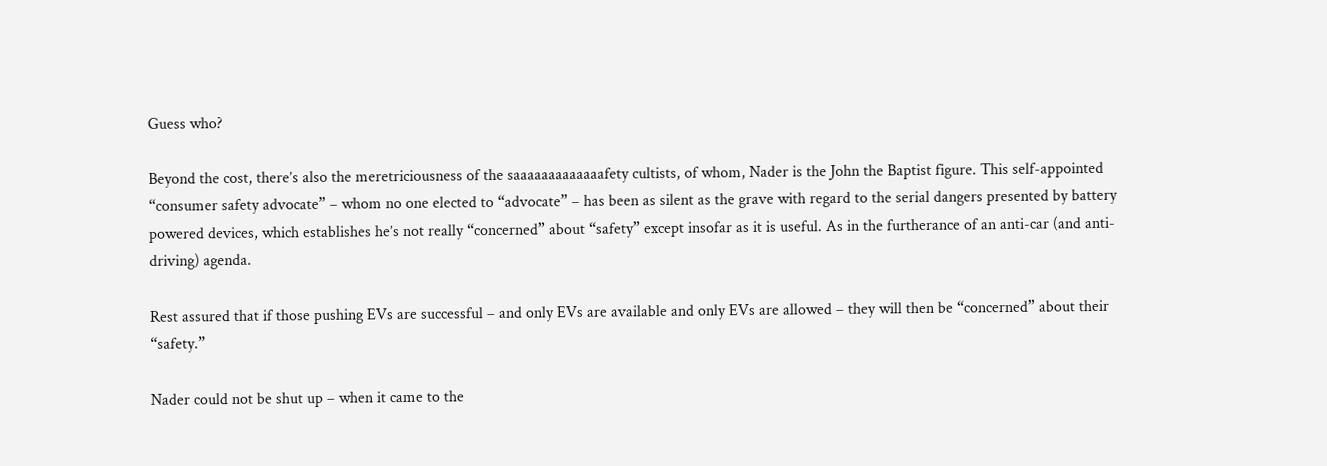Guess who?

Beyond the cost, there’s also the meretriciousness of the saaaaaaaaaaaaafety cultists, of whom, Nader is the John the Baptist figure. This self-appointed “consumer safety advocate” – whom no one elected to “advocate” – has been as silent as the grave with regard to the serial dangers presented by battery powered devices, which establishes he’s not really “concerned” about “safety” except insofar as it is useful. As in the furtherance of an anti-car (and anti-driving) agenda.

Rest assured that if those pushing EVs are successful – and only EVs are available and only EVs are allowed – they will then be “concerned” about their “safety.”

Nader could not be shut up – when it came to the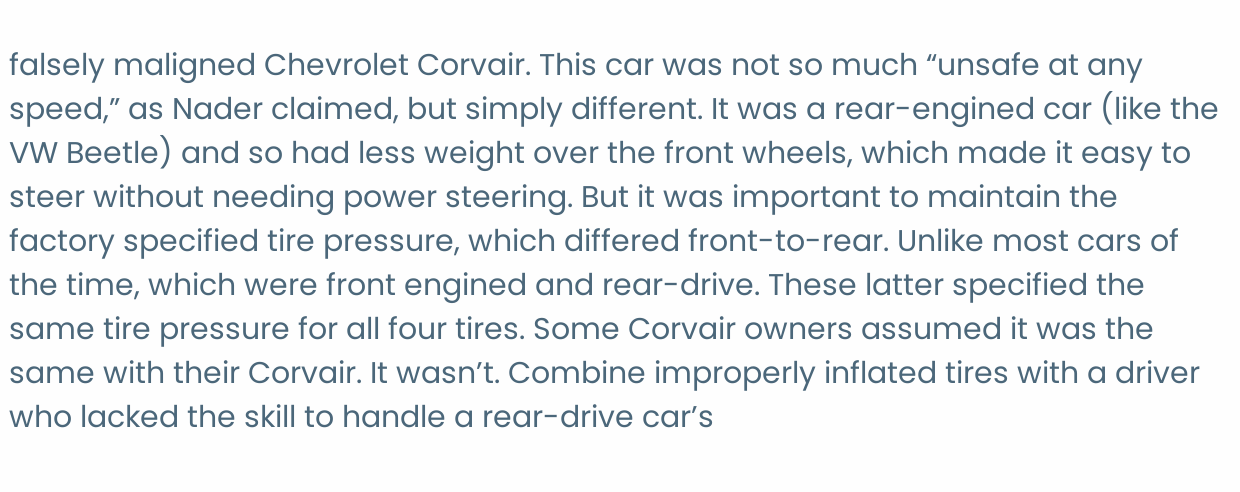falsely maligned Chevrolet Corvair. This car was not so much “unsafe at any speed,” as Nader claimed, but simply different. It was a rear-engined car (like the VW Beetle) and so had less weight over the front wheels, which made it easy to steer without needing power steering. But it was important to maintain the factory specified tire pressure, which differed front-to-rear. Unlike most cars of the time, which were front engined and rear-drive. These latter specified the same tire pressure for all four tires. Some Corvair owners assumed it was the same with their Corvair. It wasn’t. Combine improperly inflated tires with a driver who lacked the skill to handle a rear-drive car’s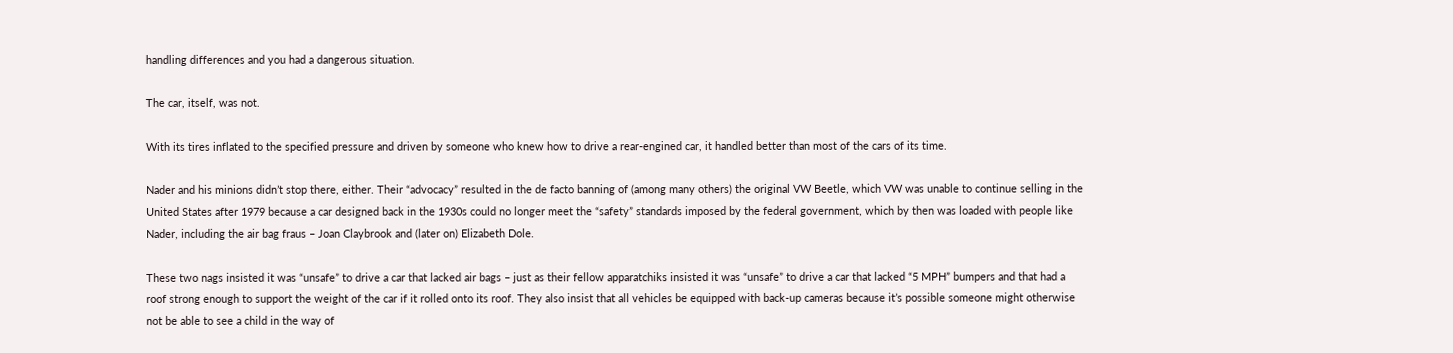handling differences and you had a dangerous situation.

The car, itself, was not.

With its tires inflated to the specified pressure and driven by someone who knew how to drive a rear-engined car, it handled better than most of the cars of its time.

Nader and his minions didn’t stop there, either. Their “advocacy” resulted in the de facto banning of (among many others) the original VW Beetle, which VW was unable to continue selling in the United States after 1979 because a car designed back in the 1930s could no longer meet the “safety” standards imposed by the federal government, which by then was loaded with people like Nader, including the air bag fraus – Joan Claybrook and (later on) Elizabeth Dole.

These two nags insisted it was “unsafe” to drive a car that lacked air bags – just as their fellow apparatchiks insisted it was “unsafe” to drive a car that lacked “5 MPH” bumpers and that had a roof strong enough to support the weight of the car if it rolled onto its roof. They also insist that all vehicles be equipped with back-up cameras because it’s possible someone might otherwise not be able to see a child in the way of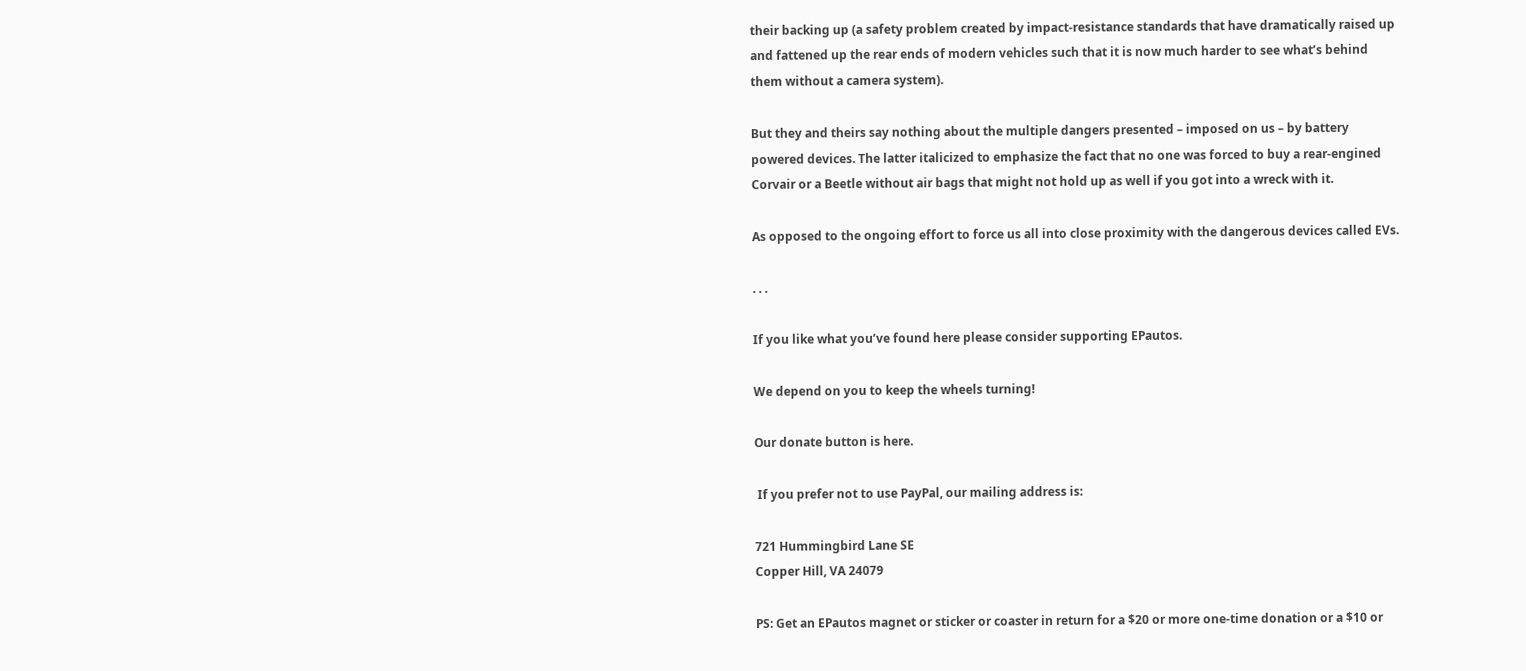their backing up (a safety problem created by impact-resistance standards that have dramatically raised up and fattened up the rear ends of modern vehicles such that it is now much harder to see what’s behind them without a camera system).

But they and theirs say nothing about the multiple dangers presented – imposed on us – by battery powered devices. The latter italicized to emphasize the fact that no one was forced to buy a rear-engined Corvair or a Beetle without air bags that might not hold up as well if you got into a wreck with it.

As opposed to the ongoing effort to force us all into close proximity with the dangerous devices called EVs.

. . .

If you like what you’ve found here please consider supporting EPautos.

We depend on you to keep the wheels turning!

Our donate button is here.

 If you prefer not to use PayPal, our mailing address is:

721 Hummingbird Lane SE
Copper Hill, VA 24079

PS: Get an EPautos magnet or sticker or coaster in return for a $20 or more one-time donation or a $10 or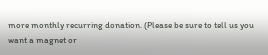more monthly recurring donation. (Please be sure to tell us you want a magnet or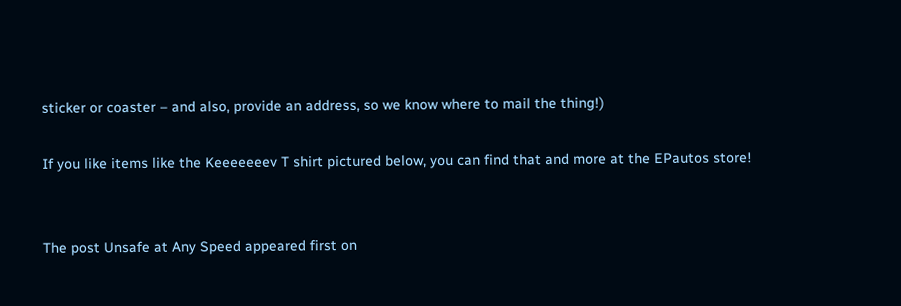sticker or coaster – and also, provide an address, so we know where to mail the thing!)

If you like items like the Keeeeeeev T shirt pictured below, you can find that and more at the EPautos store!


The post Unsafe at Any Speed appeared first on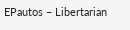EPautos – Libertarian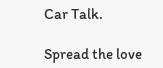Car Talk.

Spread the love